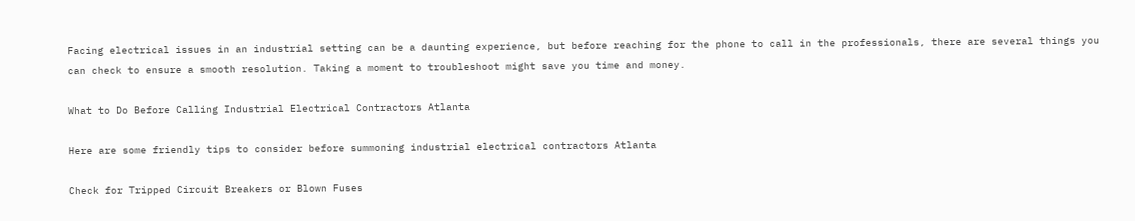Facing electrical issues in an industrial setting can be a daunting experience, but before reaching for the phone to call in the professionals, there are several things you can check to ensure a smooth resolution. Taking a moment to troubleshoot might save you time and money.

What to Do Before Calling Industrial Electrical Contractors Atlanta

Here are some friendly tips to consider before summoning industrial electrical contractors Atlanta

Check for Tripped Circuit Breakers or Blown Fuses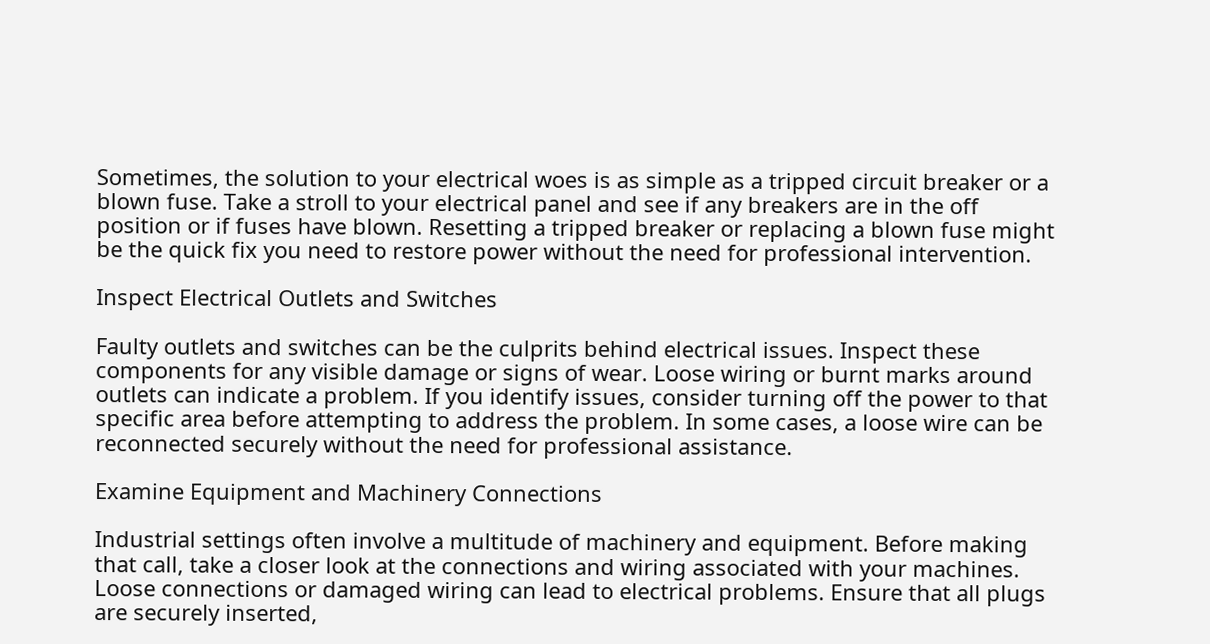Sometimes, the solution to your electrical woes is as simple as a tripped circuit breaker or a blown fuse. Take a stroll to your electrical panel and see if any breakers are in the off position or if fuses have blown. Resetting a tripped breaker or replacing a blown fuse might be the quick fix you need to restore power without the need for professional intervention.

Inspect Electrical Outlets and Switches

Faulty outlets and switches can be the culprits behind electrical issues. Inspect these components for any visible damage or signs of wear. Loose wiring or burnt marks around outlets can indicate a problem. If you identify issues, consider turning off the power to that specific area before attempting to address the problem. In some cases, a loose wire can be reconnected securely without the need for professional assistance.

Examine Equipment and Machinery Connections

Industrial settings often involve a multitude of machinery and equipment. Before making that call, take a closer look at the connections and wiring associated with your machines. Loose connections or damaged wiring can lead to electrical problems. Ensure that all plugs are securely inserted,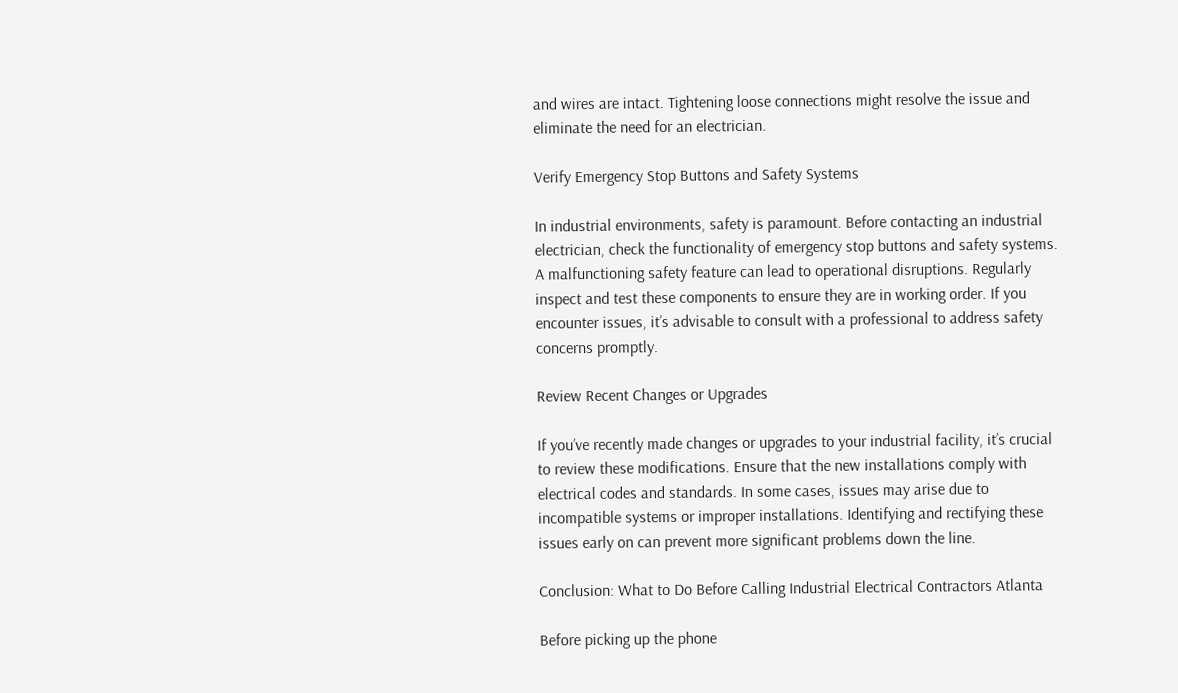and wires are intact. Tightening loose connections might resolve the issue and eliminate the need for an electrician.

Verify Emergency Stop Buttons and Safety Systems

In industrial environments, safety is paramount. Before contacting an industrial electrician, check the functionality of emergency stop buttons and safety systems. A malfunctioning safety feature can lead to operational disruptions. Regularly inspect and test these components to ensure they are in working order. If you encounter issues, it’s advisable to consult with a professional to address safety concerns promptly.

Review Recent Changes or Upgrades

If you’ve recently made changes or upgrades to your industrial facility, it’s crucial to review these modifications. Ensure that the new installations comply with electrical codes and standards. In some cases, issues may arise due to incompatible systems or improper installations. Identifying and rectifying these issues early on can prevent more significant problems down the line.

Conclusion: What to Do Before Calling Industrial Electrical Contractors Atlanta

Before picking up the phone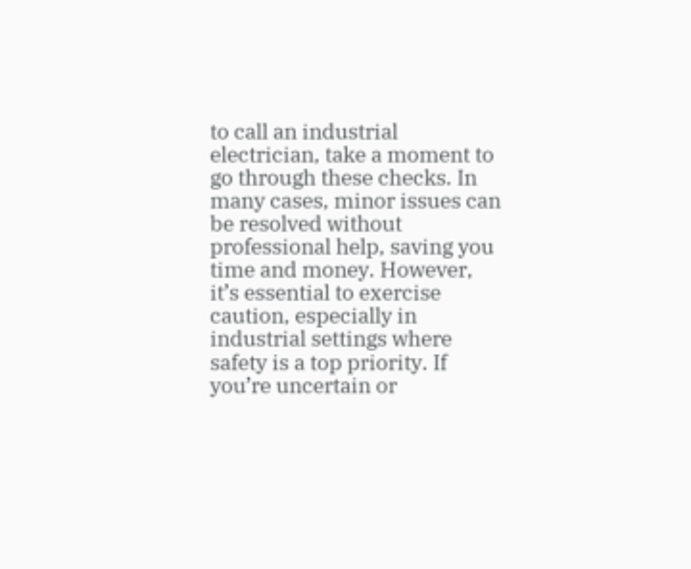to call an industrial electrician, take a moment to go through these checks. In many cases, minor issues can be resolved without professional help, saving you time and money. However, it’s essential to exercise caution, especially in industrial settings where safety is a top priority. If you’re uncertain or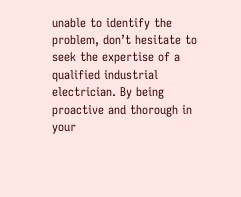unable to identify the problem, don’t hesitate to seek the expertise of a qualified industrial electrician. By being proactive and thorough in your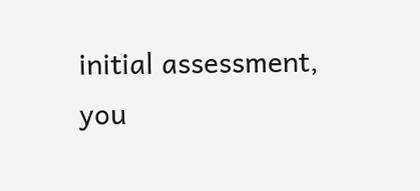initial assessment, you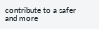contribute to a safer and more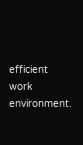efficient work environment.